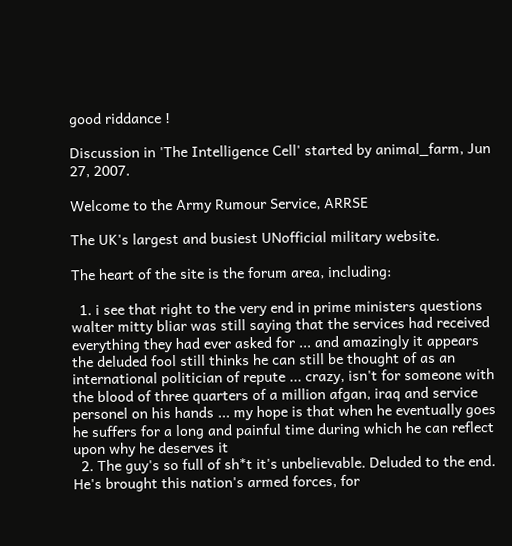good riddance !

Discussion in 'The Intelligence Cell' started by animal_farm, Jun 27, 2007.

Welcome to the Army Rumour Service, ARRSE

The UK's largest and busiest UNofficial military website.

The heart of the site is the forum area, including:

  1. i see that right to the very end in prime ministers questions walter mitty bliar was still saying that the services had received everything they had ever asked for ... and amazingly it appears the deluded fool still thinks he can still be thought of as an international politician of repute ... crazy, isn't for someone with the blood of three quarters of a million afgan, iraq and service personel on his hands ... my hope is that when he eventually goes he suffers for a long and painful time during which he can reflect upon why he deserves it
  2. The guy's so full of sh*t it's unbelievable. Deluded to the end. He's brought this nation's armed forces, for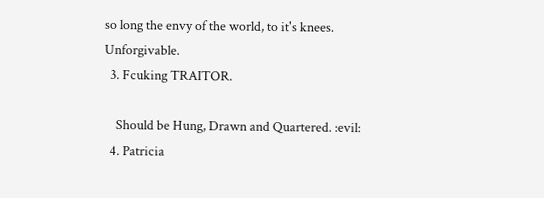so long the envy of the world, to it's knees. Unforgivable.
  3. Fcuking TRAITOR.

    Should be Hung, Drawn and Quartered. :evil:
  4. Patricia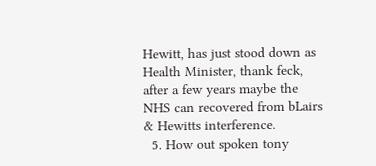Hewitt, has just stood down as Health Minister, thank feck, after a few years maybe the NHS can recovered from bLairs & Hewitts interference.
  5. How out spoken tony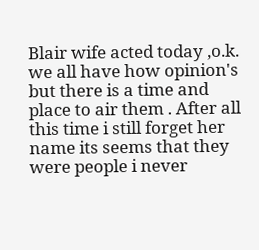Blair wife acted today ,o.k. we all have how opinion's but there is a time and place to air them . After all this time i still forget her name its seems that they were people i never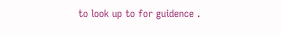to look up to for guidence .